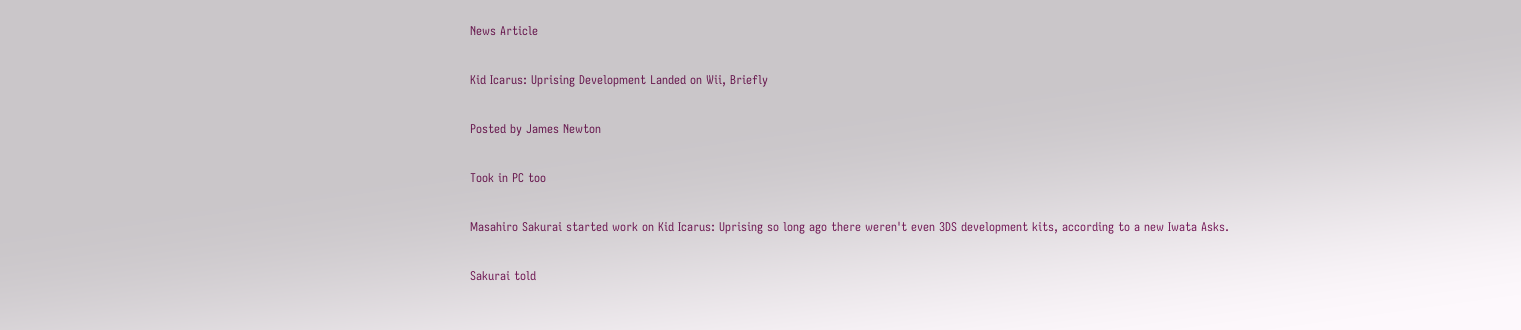News Article

Kid Icarus: Uprising Development Landed on Wii, Briefly

Posted by James Newton

Took in PC too

Masahiro Sakurai started work on Kid Icarus: Uprising so long ago there weren't even 3DS development kits, according to a new Iwata Asks.

Sakurai told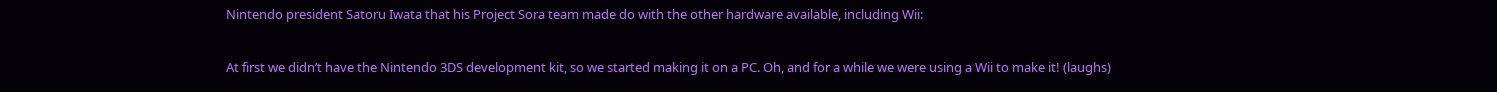Nintendo president Satoru Iwata that his Project Sora team made do with the other hardware available, including Wii:

At first we didn’t have the Nintendo 3DS development kit, so we started making it on a PC. Oh, and for a while we were using a Wii to make it! (laughs)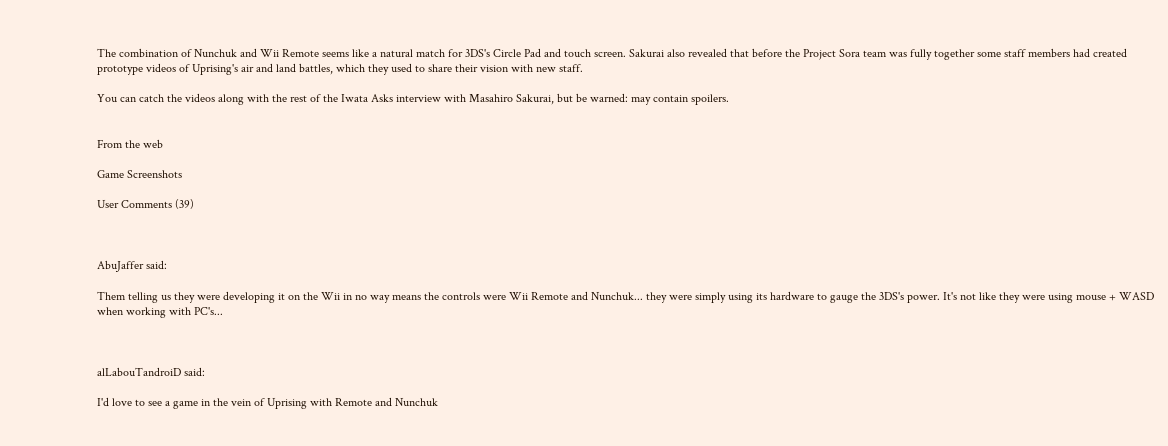The combination of Nunchuk and Wii Remote seems like a natural match for 3DS's Circle Pad and touch screen. Sakurai also revealed that before the Project Sora team was fully together some staff members had created prototype videos of Uprising's air and land battles, which they used to share their vision with new staff.

You can catch the videos along with the rest of the Iwata Asks interview with Masahiro Sakurai, but be warned: may contain spoilers.


From the web

Game Screenshots

User Comments (39)



AbuJaffer said:

Them telling us they were developing it on the Wii in no way means the controls were Wii Remote and Nunchuk... they were simply using its hardware to gauge the 3DS's power. It's not like they were using mouse + WASD when working with PC's...



alLabouTandroiD said:

I'd love to see a game in the vein of Uprising with Remote and Nunchuk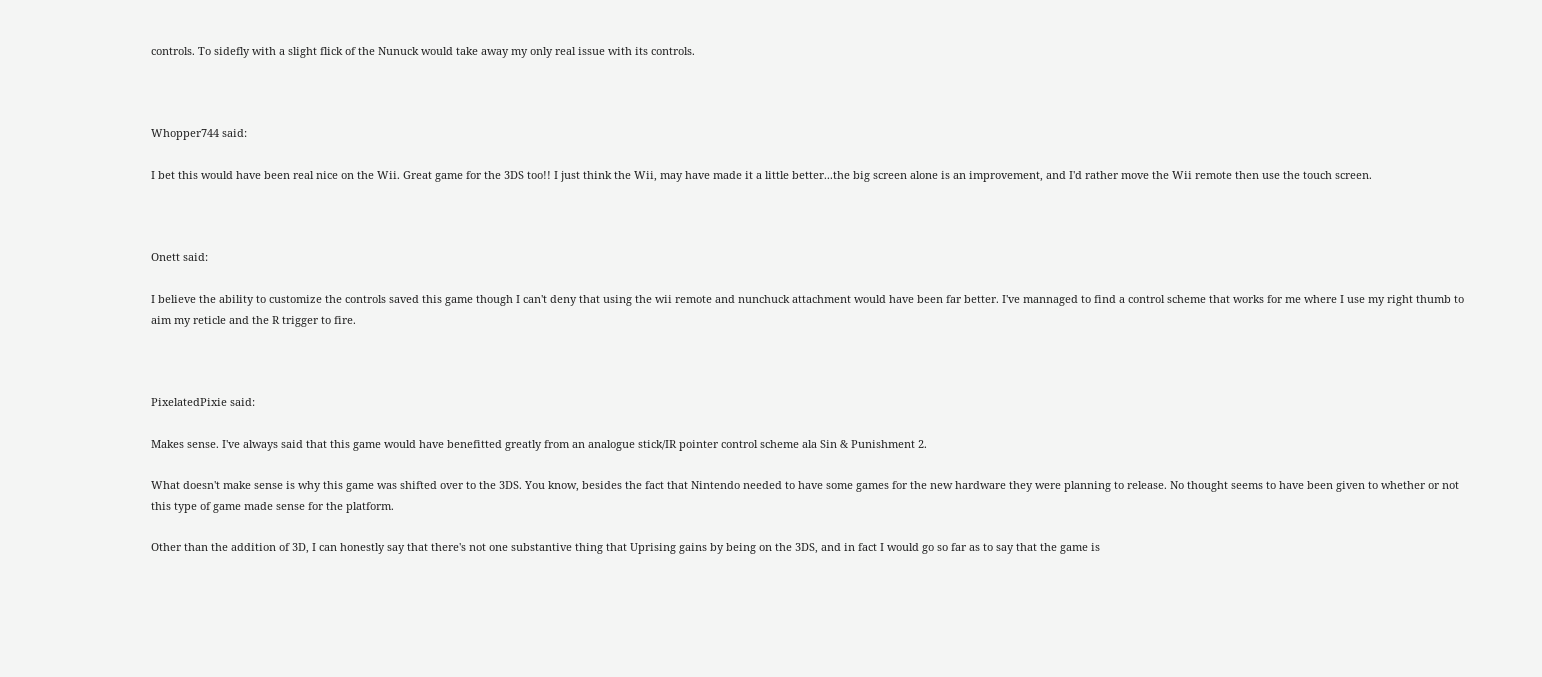controls. To sidefly with a slight flick of the Nunuck would take away my only real issue with its controls.



Whopper744 said:

I bet this would have been real nice on the Wii. Great game for the 3DS too!! I just think the Wii, may have made it a little better...the big screen alone is an improvement, and I'd rather move the Wii remote then use the touch screen.



Onett said:

I believe the ability to customize the controls saved this game though I can't deny that using the wii remote and nunchuck attachment would have been far better. I've mannaged to find a control scheme that works for me where I use my right thumb to aim my reticle and the R trigger to fire.



PixelatedPixie said:

Makes sense. I've always said that this game would have benefitted greatly from an analogue stick/IR pointer control scheme ala Sin & Punishment 2.

What doesn't make sense is why this game was shifted over to the 3DS. You know, besides the fact that Nintendo needed to have some games for the new hardware they were planning to release. No thought seems to have been given to whether or not this type of game made sense for the platform.

Other than the addition of 3D, I can honestly say that there's not one substantive thing that Uprising gains by being on the 3DS, and in fact I would go so far as to say that the game is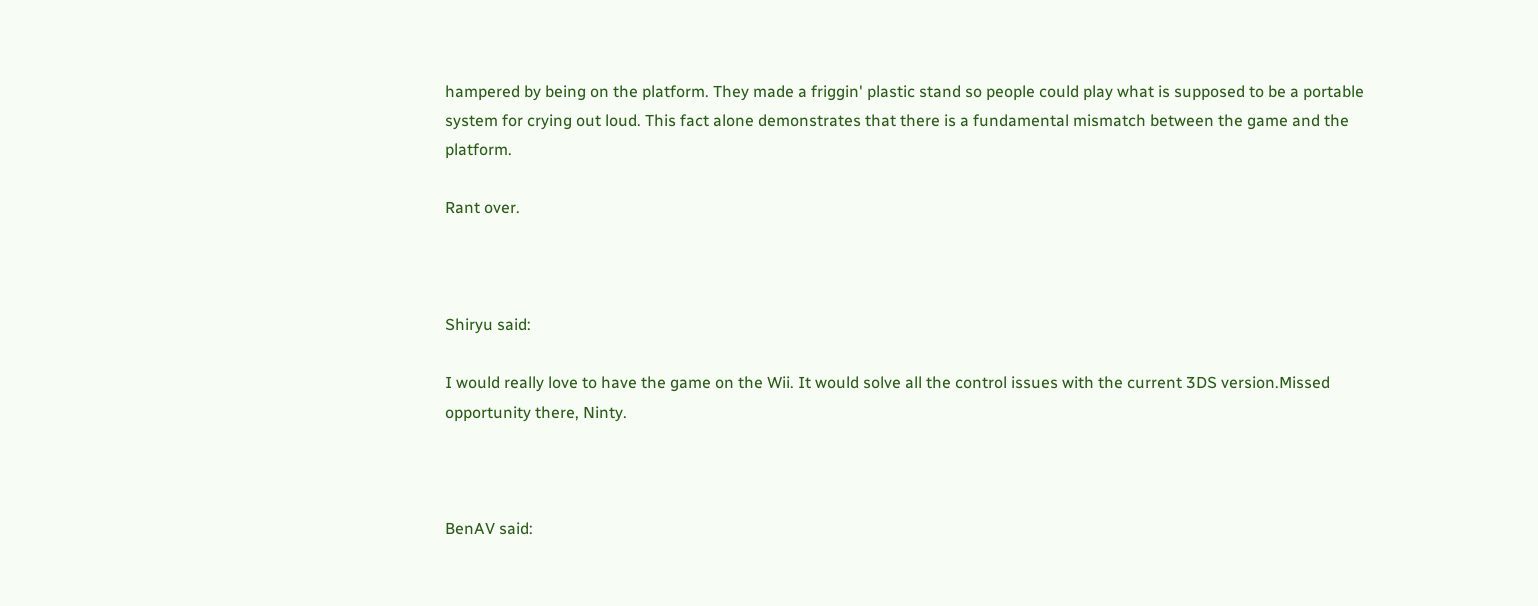hampered by being on the platform. They made a friggin' plastic stand so people could play what is supposed to be a portable system for crying out loud. This fact alone demonstrates that there is a fundamental mismatch between the game and the platform.

Rant over.



Shiryu said:

I would really love to have the game on the Wii. It would solve all the control issues with the current 3DS version.Missed opportunity there, Ninty.



BenAV said: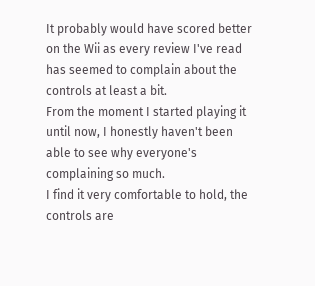It probably would have scored better on the Wii as every review I've read has seemed to complain about the controls at least a bit.
From the moment I started playing it until now, I honestly haven't been able to see why everyone's complaining so much.
I find it very comfortable to hold, the controls are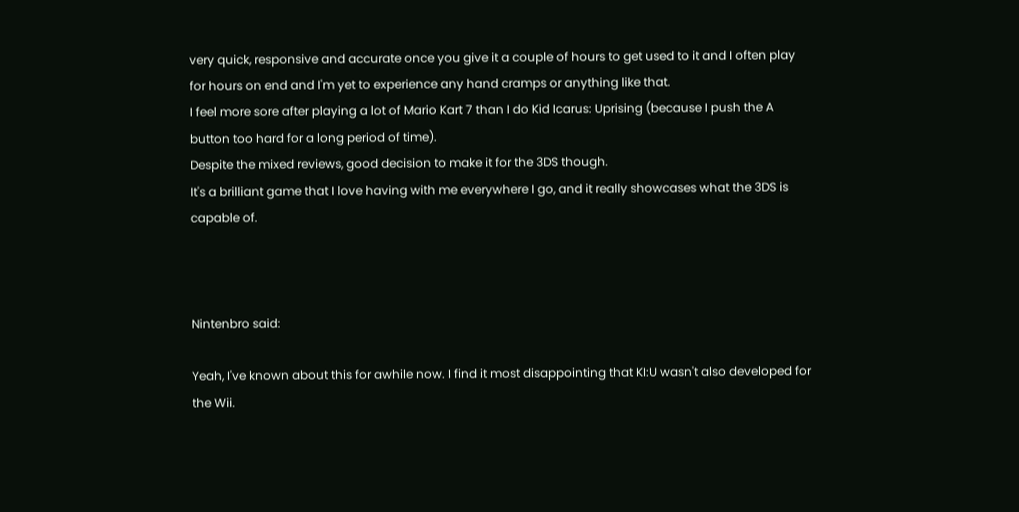very quick, responsive and accurate once you give it a couple of hours to get used to it and I often play for hours on end and I'm yet to experience any hand cramps or anything like that.
I feel more sore after playing a lot of Mario Kart 7 than I do Kid Icarus: Uprising (because I push the A button too hard for a long period of time).
Despite the mixed reviews, good decision to make it for the 3DS though.
It's a brilliant game that I love having with me everywhere I go, and it really showcases what the 3DS is capable of.



Nintenbro said:

Yeah, I've known about this for awhile now. I find it most disappointing that KI:U wasn't also developed for the Wii.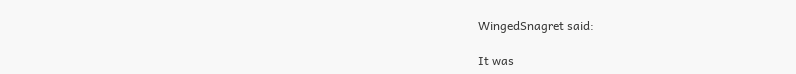WingedSnagret said:

It was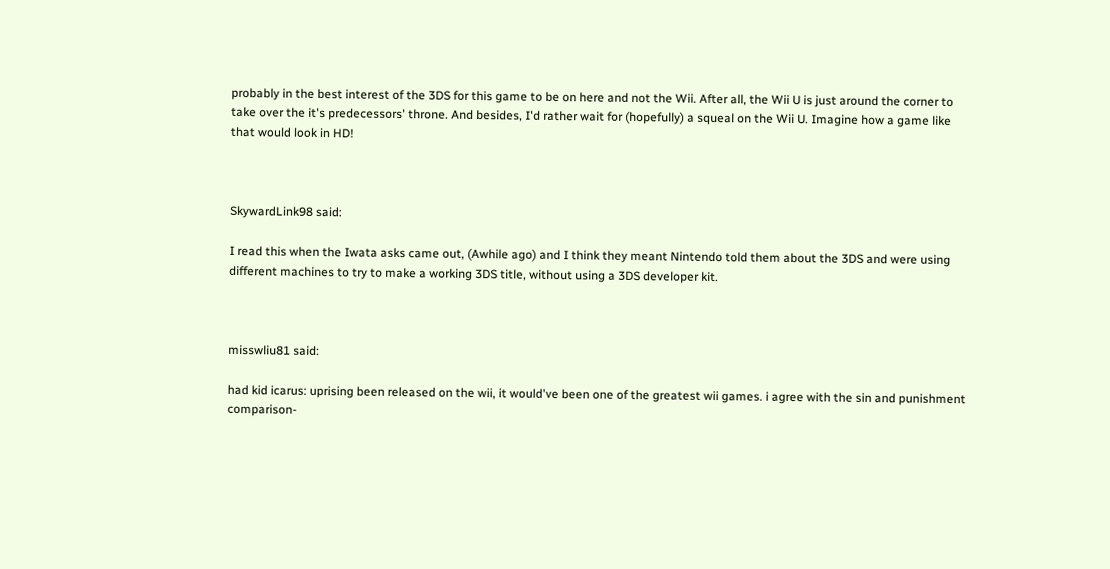probably in the best interest of the 3DS for this game to be on here and not the Wii. After all, the Wii U is just around the corner to take over the it's predecessors' throne. And besides, I'd rather wait for (hopefully) a squeal on the Wii U. Imagine how a game like that would look in HD!



SkywardLink98 said:

I read this when the Iwata asks came out, (Awhile ago) and I think they meant Nintendo told them about the 3DS and were using different machines to try to make a working 3DS title, without using a 3DS developer kit.



misswliu81 said:

had kid icarus: uprising been released on the wii, it would've been one of the greatest wii games. i agree with the sin and punishment comparison-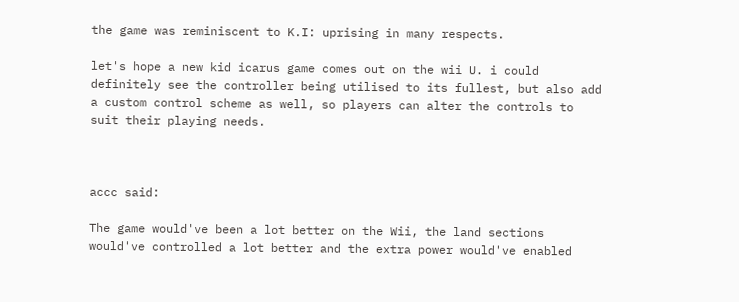the game was reminiscent to K.I: uprising in many respects.

let's hope a new kid icarus game comes out on the wii U. i could definitely see the controller being utilised to its fullest, but also add a custom control scheme as well, so players can alter the controls to suit their playing needs.



accc said:

The game would've been a lot better on the Wii, the land sections would've controlled a lot better and the extra power would've enabled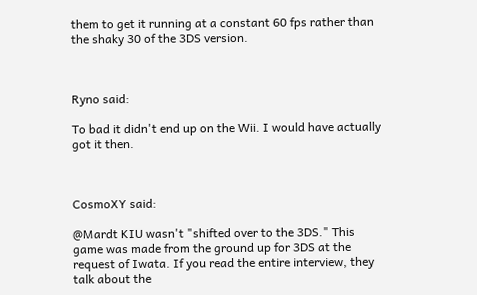them to get it running at a constant 60 fps rather than the shaky 30 of the 3DS version.



Ryno said:

To bad it didn't end up on the Wii. I would have actually got it then.



CosmoXY said:

@Mardt KIU wasn't "shifted over to the 3DS." This game was made from the ground up for 3DS at the request of Iwata. If you read the entire interview, they talk about the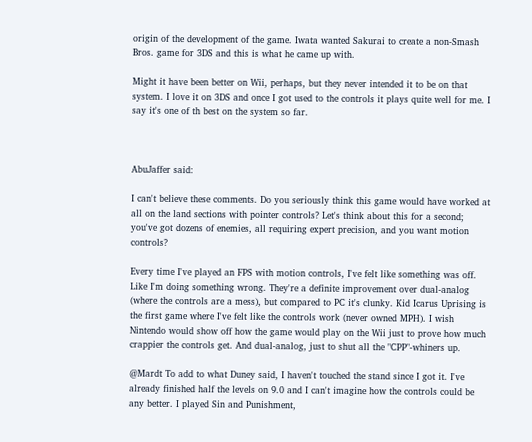origin of the development of the game. Iwata wanted Sakurai to create a non-Smash Bros. game for 3DS and this is what he came up with.

Might it have been better on Wii, perhaps, but they never intended it to be on that system. I love it on 3DS and once I got used to the controls it plays quite well for me. I say it's one of th best on the system so far.



AbuJaffer said:

I can't believe these comments. Do you seriously think this game would have worked at all on the land sections with pointer controls? Let's think about this for a second; you've got dozens of enemies, all requiring expert precision, and you want motion controls?

Every time I've played an FPS with motion controls, I've felt like something was off. Like I'm doing something wrong. They're a definite improvement over dual-analog (where the controls are a mess), but compared to PC it's clunky. Kid Icarus Uprising is the first game where I've felt like the controls work (never owned MPH). I wish Nintendo would show off how the game would play on the Wii just to prove how much crappier the controls get. And dual-analog, just to shut all the "CPP"-whiners up.

@Mardt To add to what Duney said, I haven't touched the stand since I got it. I've already finished half the levels on 9.0 and I can't imagine how the controls could be any better. I played Sin and Punishment,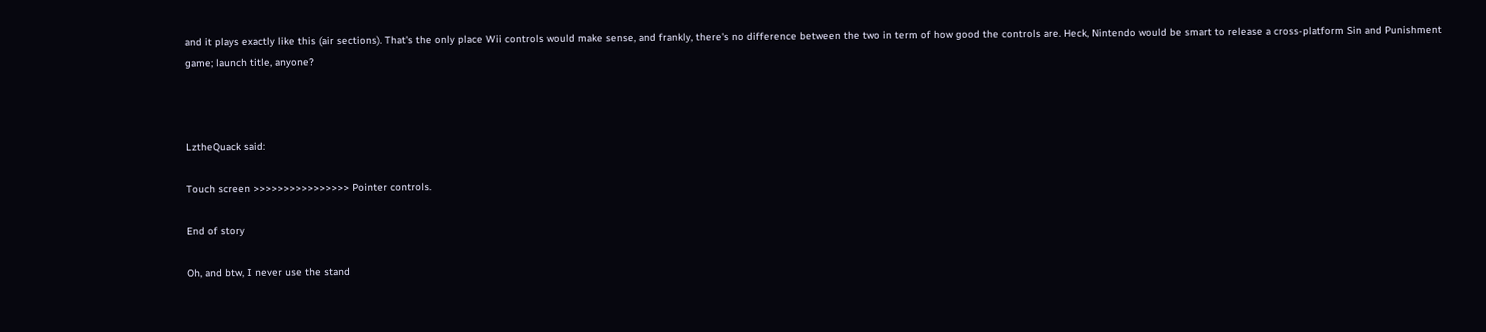and it plays exactly like this (air sections). That's the only place Wii controls would make sense, and frankly, there's no difference between the two in term of how good the controls are. Heck, Nintendo would be smart to release a cross-platform Sin and Punishment game; launch title, anyone?



LztheQuack said:

Touch screen >>>>>>>>>>>>>>>> Pointer controls.

End of story

Oh, and btw, I never use the stand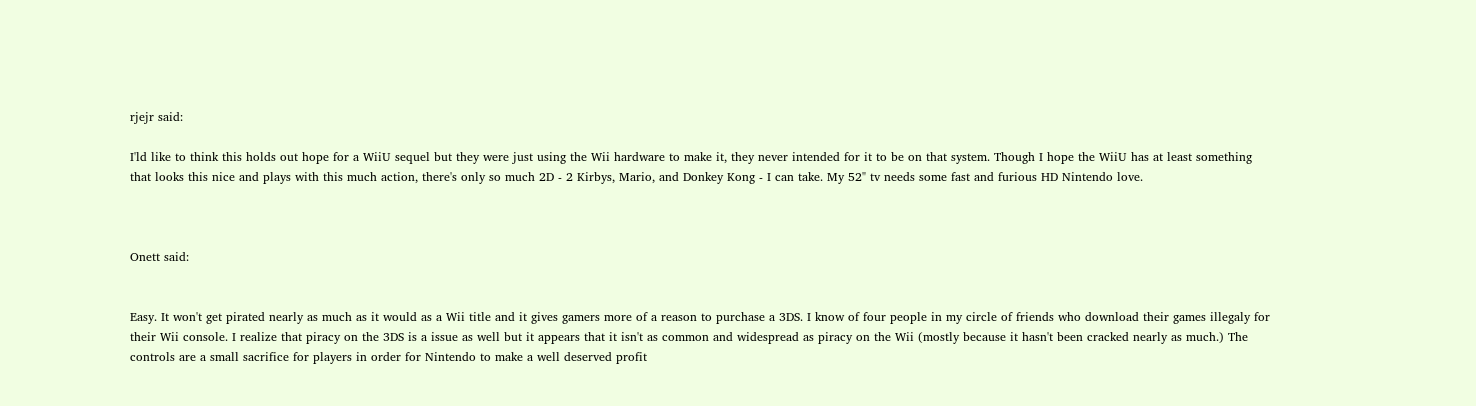rjejr said:

I'ld like to think this holds out hope for a WiiU sequel but they were just using the Wii hardware to make it, they never intended for it to be on that system. Though I hope the WiiU has at least something that looks this nice and plays with this much action, there's only so much 2D - 2 Kirbys, Mario, and Donkey Kong - I can take. My 52" tv needs some fast and furious HD Nintendo love.



Onett said:


Easy. It won't get pirated nearly as much as it would as a Wii title and it gives gamers more of a reason to purchase a 3DS. I know of four people in my circle of friends who download their games illegaly for their Wii console. I realize that piracy on the 3DS is a issue as well but it appears that it isn't as common and widespread as piracy on the Wii (mostly because it hasn't been cracked nearly as much.) The controls are a small sacrifice for players in order for Nintendo to make a well deserved profit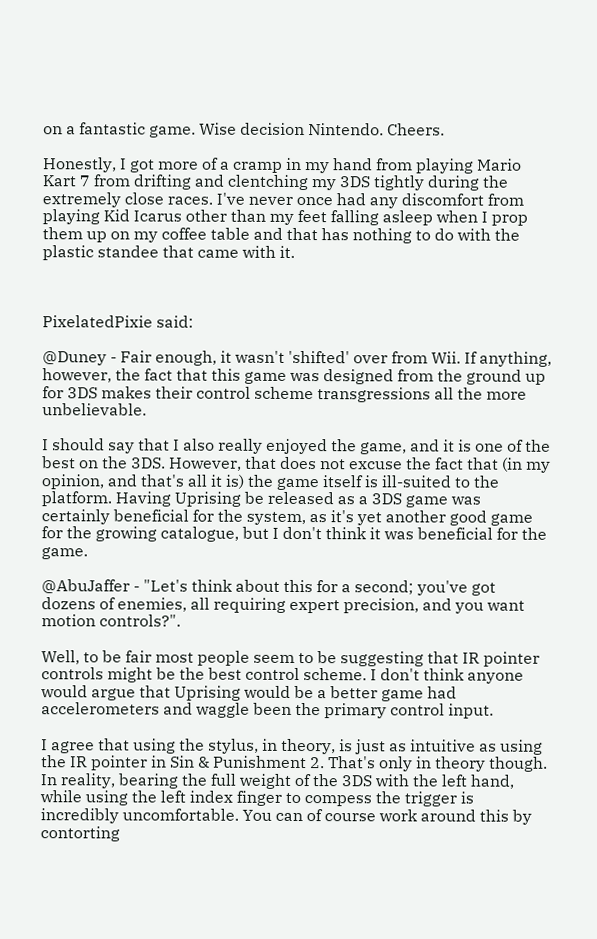on a fantastic game. Wise decision Nintendo. Cheers.

Honestly, I got more of a cramp in my hand from playing Mario Kart 7 from drifting and clentching my 3DS tightly during the extremely close races. I've never once had any discomfort from playing Kid Icarus other than my feet falling asleep when I prop them up on my coffee table and that has nothing to do with the plastic standee that came with it.



PixelatedPixie said:

@Duney - Fair enough, it wasn't 'shifted' over from Wii. If anything, however, the fact that this game was designed from the ground up for 3DS makes their control scheme transgressions all the more unbelievable.

I should say that I also really enjoyed the game, and it is one of the best on the 3DS. However, that does not excuse the fact that (in my opinion, and that's all it is) the game itself is ill-suited to the platform. Having Uprising be released as a 3DS game was certainly beneficial for the system, as it's yet another good game for the growing catalogue, but I don't think it was beneficial for the game.

@AbuJaffer - "Let's think about this for a second; you've got dozens of enemies, all requiring expert precision, and you want motion controls?".

Well, to be fair most people seem to be suggesting that IR pointer controls might be the best control scheme. I don't think anyone would argue that Uprising would be a better game had accelerometers and waggle been the primary control input.

I agree that using the stylus, in theory, is just as intuitive as using the IR pointer in Sin & Punishment 2. That's only in theory though. In reality, bearing the full weight of the 3DS with the left hand, while using the left index finger to compess the trigger is incredibly uncomfortable. You can of course work around this by contorting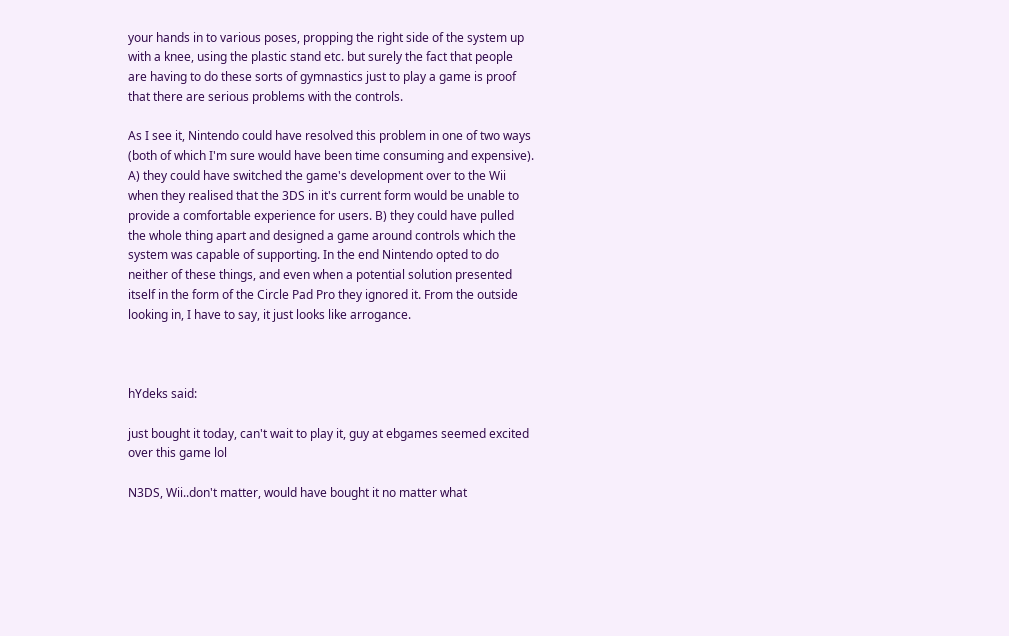your hands in to various poses, propping the right side of the system up with a knee, using the plastic stand etc. but surely the fact that people are having to do these sorts of gymnastics just to play a game is proof that there are serious problems with the controls.

As I see it, Nintendo could have resolved this problem in one of two ways (both of which I'm sure would have been time consuming and expensive). A) they could have switched the game's development over to the Wii when they realised that the 3DS in it's current form would be unable to provide a comfortable experience for users. B) they could have pulled the whole thing apart and designed a game around controls which the system was capable of supporting. In the end Nintendo opted to do neither of these things, and even when a potential solution presented itself in the form of the Circle Pad Pro they ignored it. From the outside looking in, I have to say, it just looks like arrogance.



hYdeks said:

just bought it today, can't wait to play it, guy at ebgames seemed excited over this game lol

N3DS, Wii..don't matter, would have bought it no matter what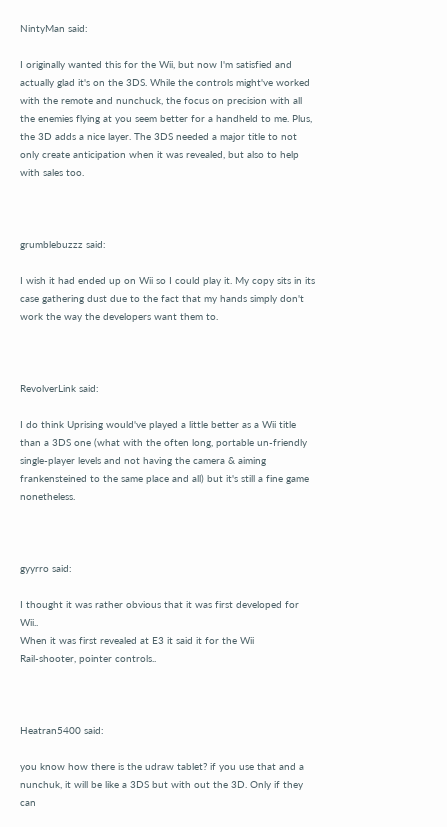NintyMan said:

I originally wanted this for the Wii, but now I'm satisfied and actually glad it's on the 3DS. While the controls might've worked with the remote and nunchuck, the focus on precision with all the enemies flying at you seem better for a handheld to me. Plus, the 3D adds a nice layer. The 3DS needed a major title to not only create anticipation when it was revealed, but also to help with sales too.



grumblebuzzz said:

I wish it had ended up on Wii so I could play it. My copy sits in its case gathering dust due to the fact that my hands simply don't work the way the developers want them to.



RevolverLink said:

I do think Uprising would've played a little better as a Wii title than a 3DS one (what with the often long, portable un-friendly single-player levels and not having the camera & aiming frankensteined to the same place and all) but it's still a fine game nonetheless.



gyyrro said:

I thought it was rather obvious that it was first developed for Wii..
When it was first revealed at E3 it said it for the Wii
Rail-shooter, pointer controls..



Heatran5400 said:

you know how there is the udraw tablet? if you use that and a nunchuk, it will be like a 3DS but with out the 3D. Only if they can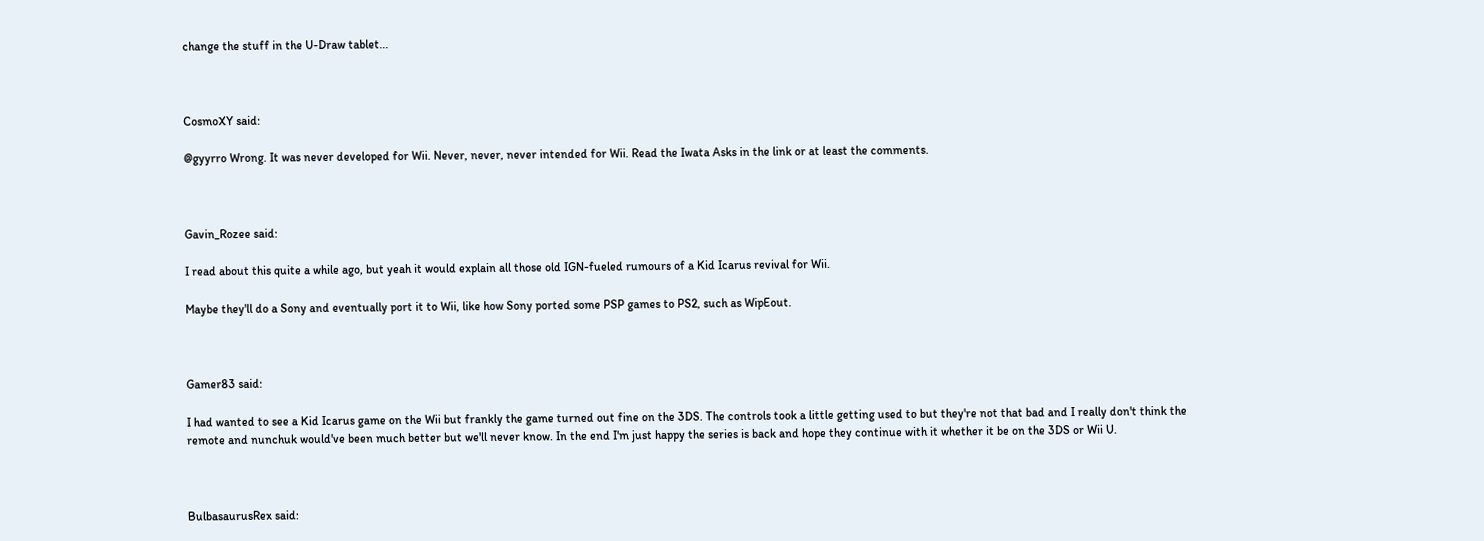change the stuff in the U-Draw tablet...



CosmoXY said:

@gyyrro Wrong. It was never developed for Wii. Never, never, never intended for Wii. Read the Iwata Asks in the link or at least the comments.



Gavin_Rozee said:

I read about this quite a while ago, but yeah it would explain all those old IGN-fueled rumours of a Kid Icarus revival for Wii.

Maybe they'll do a Sony and eventually port it to Wii, like how Sony ported some PSP games to PS2, such as WipEout.



Gamer83 said:

I had wanted to see a Kid Icarus game on the Wii but frankly the game turned out fine on the 3DS. The controls took a little getting used to but they're not that bad and I really don't think the remote and nunchuk would've been much better but we'll never know. In the end I'm just happy the series is back and hope they continue with it whether it be on the 3DS or Wii U.



BulbasaurusRex said: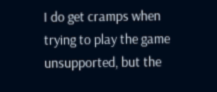I do get cramps when trying to play the game unsupported, but the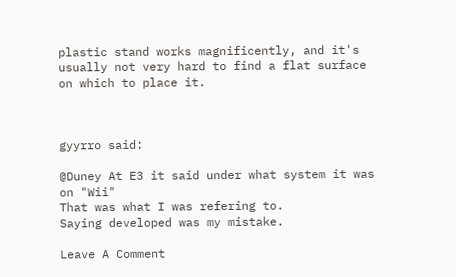plastic stand works magnificently, and it's usually not very hard to find a flat surface on which to place it.



gyyrro said:

@Duney At E3 it said under what system it was on "Wii"
That was what I was refering to.
Saying developed was my mistake.

Leave A Comment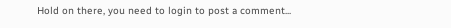Hold on there, you need to login to post a comment...